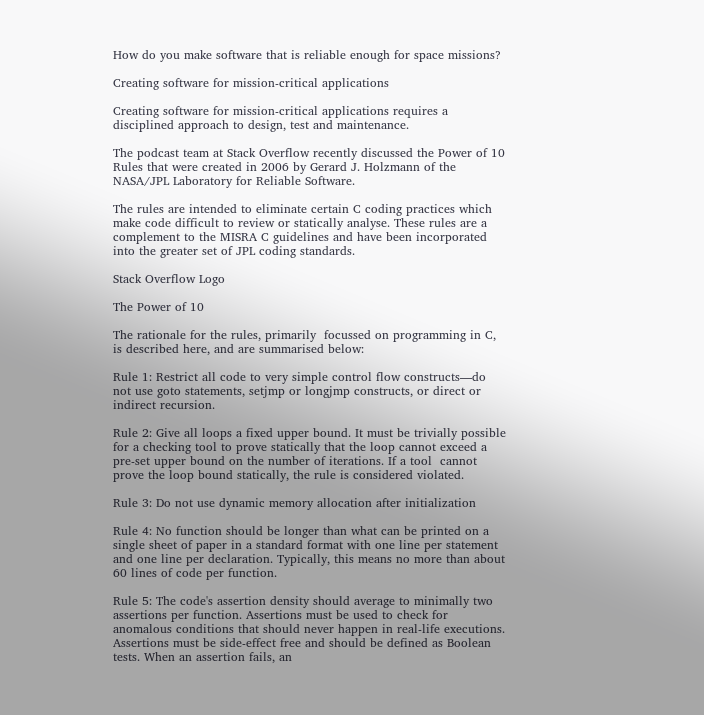How do you make software that is reliable enough for space missions?

Creating software for mission-critical applications

Creating software for mission-critical applications requires a disciplined approach to design, test and maintenance.

The podcast team at Stack Overflow recently discussed the Power of 10 Rules that were created in 2006 by Gerard J. Holzmann of the NASA/JPL Laboratory for Reliable Software.

The rules are intended to eliminate certain C coding practices which make code difficult to review or statically analyse. These rules are a complement to the MISRA C guidelines and have been incorporated into the greater set of JPL coding standards.

Stack Overflow Logo

The Power of 10

The rationale for the rules, primarily  focussed on programming in C, is described here, and are summarised below:

Rule 1: Restrict all code to very simple control flow constructs—do not use goto statements, setjmp or longjmp constructs, or direct or indirect recursion.

Rule 2: Give all loops a fixed upper bound. It must be trivially possible for a checking tool to prove statically that the loop cannot exceed a pre-set upper bound on the number of iterations. If a tool  cannot prove the loop bound statically, the rule is considered violated.

Rule 3: Do not use dynamic memory allocation after initialization

Rule 4: No function should be longer than what can be printed on a single sheet of paper in a standard format with one line per statement and one line per declaration. Typically, this means no more than about 60 lines of code per function.

Rule 5: The code's assertion density should average to minimally two assertions per function. Assertions must be used to check for anomalous conditions that should never happen in real-life executions. Assertions must be side-effect free and should be defined as Boolean tests. When an assertion fails, an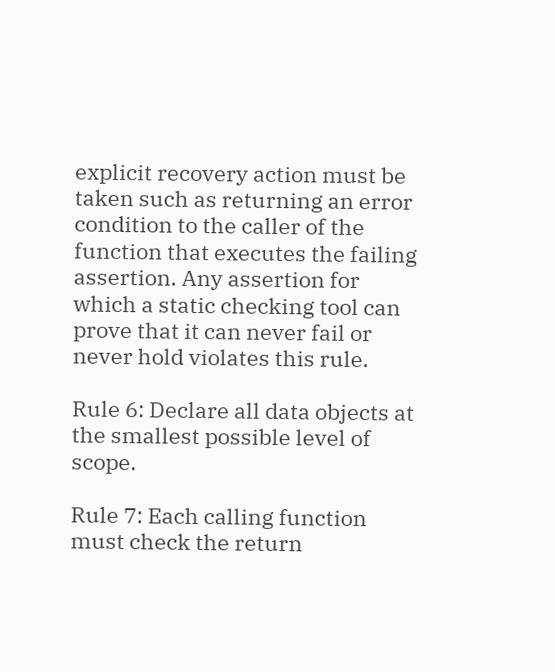explicit recovery action must be taken such as returning an error condition to the caller of the function that executes the failing assertion. Any assertion for which a static checking tool can prove that it can never fail or never hold violates this rule.

Rule 6: Declare all data objects at the smallest possible level of scope.

Rule 7: Each calling function must check the return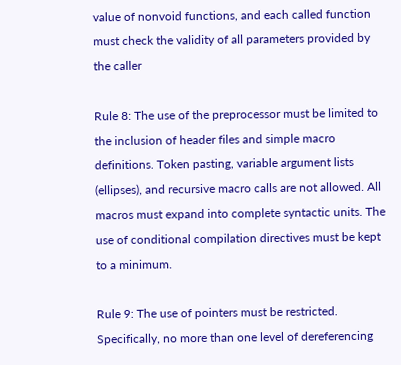value of nonvoid functions, and each called function must check the validity of all parameters provided by the caller

Rule 8: The use of the preprocessor must be limited to the inclusion of header files and simple macro definitions. Token pasting, variable argument lists (ellipses), and recursive macro calls are not allowed. All macros must expand into complete syntactic units. The use of conditional compilation directives must be kept to a minimum.

Rule 9: The use of pointers must be restricted. Specifically, no more than one level of dereferencing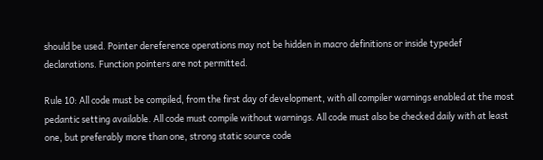should be used. Pointer dereference operations may not be hidden in macro definitions or inside typedef declarations. Function pointers are not permitted.

Rule 10: All code must be compiled, from the first day of development, with all compiler warnings enabled at the most pedantic setting available. All code must compile without warnings. All code must also be checked daily with at least one, but preferably more than one, strong static source code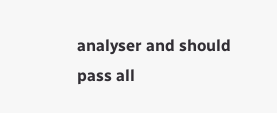analyser and should pass all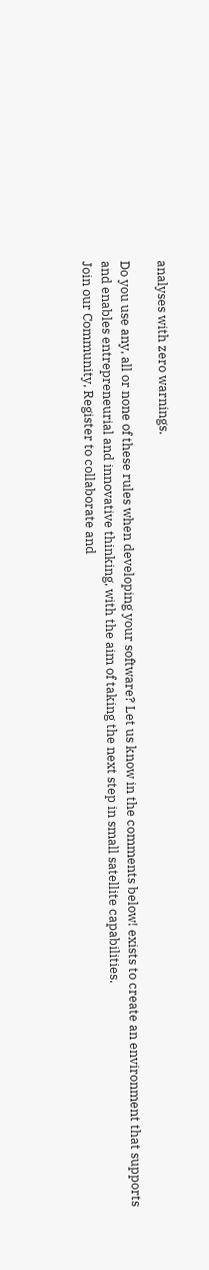analyses with zero warnings.

Do you use any, all or none of these rules when developing your software? Let us know in the comments below! exists to create an environment that supports and enables entrepreneurial and innovative thinking, with the aim of taking the next step in small satellite capabilities.
Join our Community, Register to collaborate and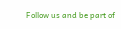Follow us and be part of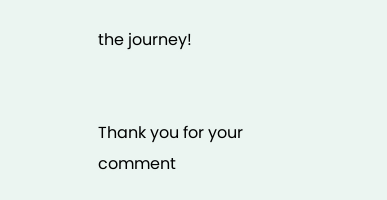the journey!


Thank you for your comment